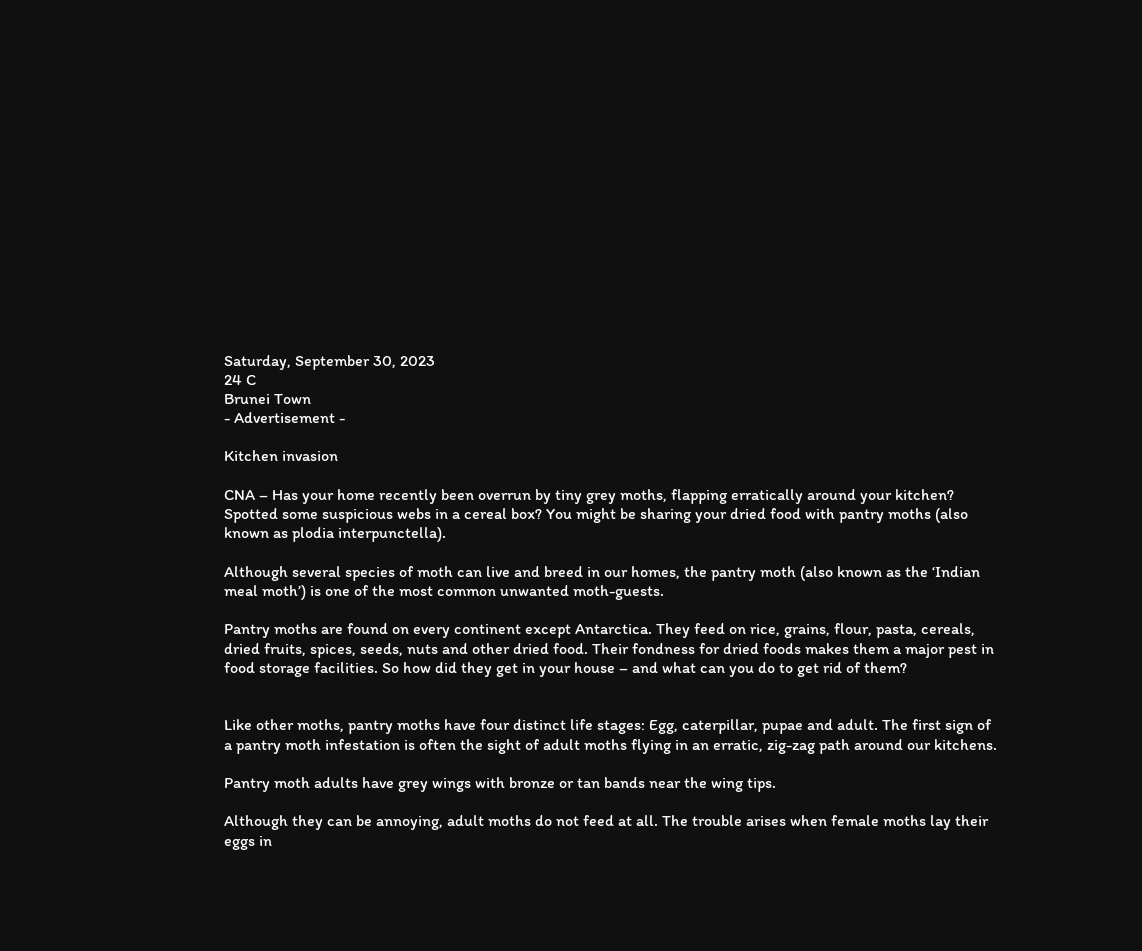Saturday, September 30, 2023
24 C
Brunei Town
- Advertisement -

Kitchen invasion

CNA – Has your home recently been overrun by tiny grey moths, flapping erratically around your kitchen? Spotted some suspicious webs in a cereal box? You might be sharing your dried food with pantry moths (also known as plodia interpunctella).

Although several species of moth can live and breed in our homes, the pantry moth (also known as the ‘Indian meal moth’) is one of the most common unwanted moth-guests.

Pantry moths are found on every continent except Antarctica. They feed on rice, grains, flour, pasta, cereals, dried fruits, spices, seeds, nuts and other dried food. Their fondness for dried foods makes them a major pest in food storage facilities. So how did they get in your house – and what can you do to get rid of them?


Like other moths, pantry moths have four distinct life stages: Egg, caterpillar, pupae and adult. The first sign of a pantry moth infestation is often the sight of adult moths flying in an erratic, zig-zag path around our kitchens.

Pantry moth adults have grey wings with bronze or tan bands near the wing tips.

Although they can be annoying, adult moths do not feed at all. The trouble arises when female moths lay their eggs in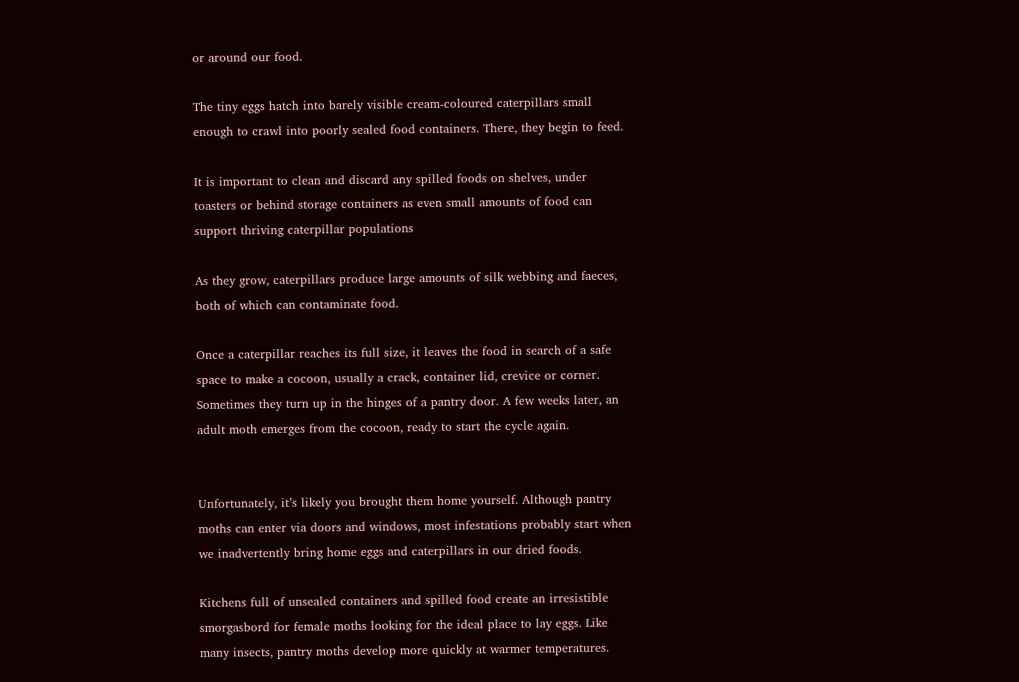or around our food.

The tiny eggs hatch into barely visible cream-coloured caterpillars small enough to crawl into poorly sealed food containers. There, they begin to feed.

It is important to clean and discard any spilled foods on shelves, under toasters or behind storage containers as even small amounts of food can support thriving caterpillar populations

As they grow, caterpillars produce large amounts of silk webbing and faeces, both of which can contaminate food.

Once a caterpillar reaches its full size, it leaves the food in search of a safe space to make a cocoon, usually a crack, container lid, crevice or corner. Sometimes they turn up in the hinges of a pantry door. A few weeks later, an adult moth emerges from the cocoon, ready to start the cycle again.


Unfortunately, it’s likely you brought them home yourself. Although pantry moths can enter via doors and windows, most infestations probably start when we inadvertently bring home eggs and caterpillars in our dried foods.

Kitchens full of unsealed containers and spilled food create an irresistible smorgasbord for female moths looking for the ideal place to lay eggs. Like many insects, pantry moths develop more quickly at warmer temperatures.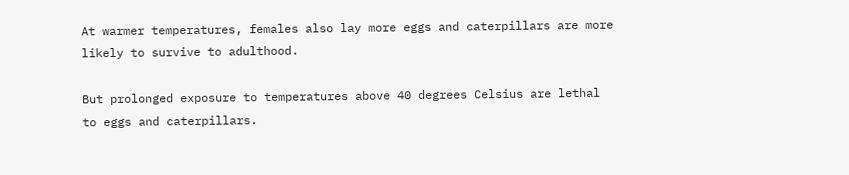At warmer temperatures, females also lay more eggs and caterpillars are more likely to survive to adulthood.

But prolonged exposure to temperatures above 40 degrees Celsius are lethal to eggs and caterpillars.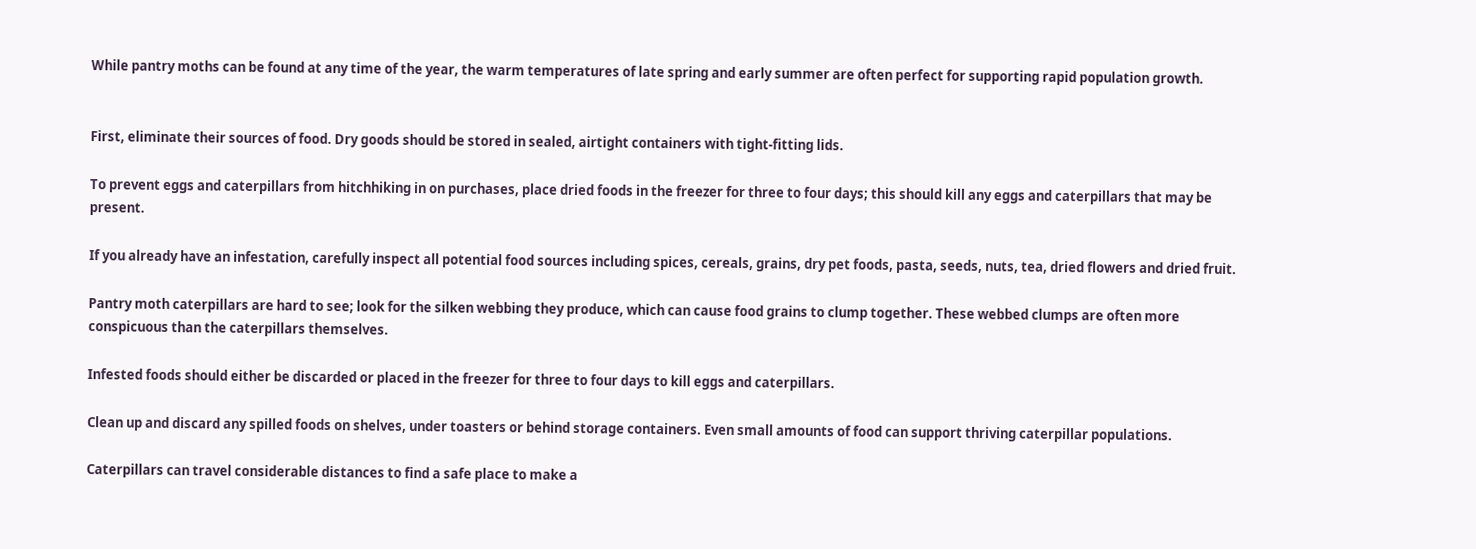While pantry moths can be found at any time of the year, the warm temperatures of late spring and early summer are often perfect for supporting rapid population growth.


First, eliminate their sources of food. Dry goods should be stored in sealed, airtight containers with tight-fitting lids.

To prevent eggs and caterpillars from hitchhiking in on purchases, place dried foods in the freezer for three to four days; this should kill any eggs and caterpillars that may be present.

If you already have an infestation, carefully inspect all potential food sources including spices, cereals, grains, dry pet foods, pasta, seeds, nuts, tea, dried flowers and dried fruit.

Pantry moth caterpillars are hard to see; look for the silken webbing they produce, which can cause food grains to clump together. These webbed clumps are often more conspicuous than the caterpillars themselves.

Infested foods should either be discarded or placed in the freezer for three to four days to kill eggs and caterpillars.

Clean up and discard any spilled foods on shelves, under toasters or behind storage containers. Even small amounts of food can support thriving caterpillar populations.

Caterpillars can travel considerable distances to find a safe place to make a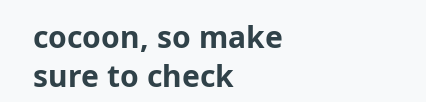cocoon, so make sure to check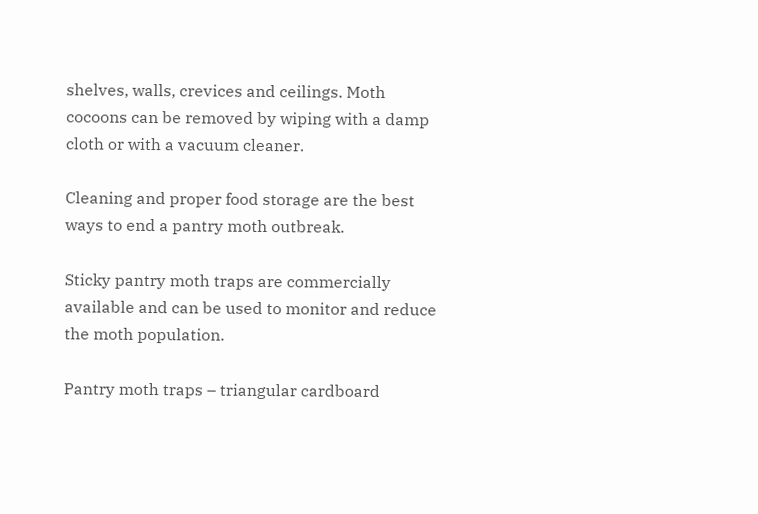shelves, walls, crevices and ceilings. Moth cocoons can be removed by wiping with a damp cloth or with a vacuum cleaner.

Cleaning and proper food storage are the best ways to end a pantry moth outbreak.

Sticky pantry moth traps are commercially available and can be used to monitor and reduce the moth population.

Pantry moth traps – triangular cardboard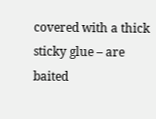covered with a thick sticky glue – are baited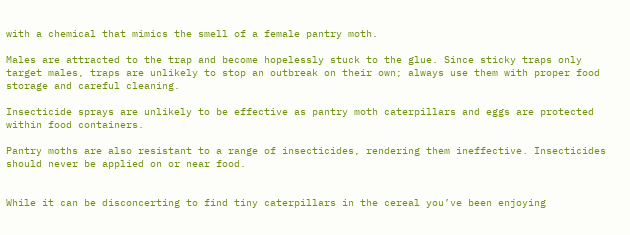with a chemical that mimics the smell of a female pantry moth.

Males are attracted to the trap and become hopelessly stuck to the glue. Since sticky traps only target males, traps are unlikely to stop an outbreak on their own; always use them with proper food storage and careful cleaning.

Insecticide sprays are unlikely to be effective as pantry moth caterpillars and eggs are protected within food containers.

Pantry moths are also resistant to a range of insecticides, rendering them ineffective. Insecticides should never be applied on or near food.


While it can be disconcerting to find tiny caterpillars in the cereal you’ve been enjoying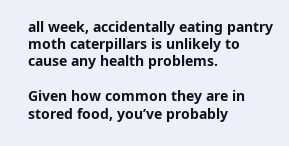all week, accidentally eating pantry moth caterpillars is unlikely to cause any health problems.

Given how common they are in stored food, you’ve probably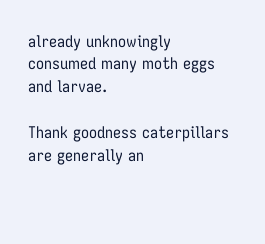already unknowingly consumed many moth eggs and larvae.

Thank goodness caterpillars are generally an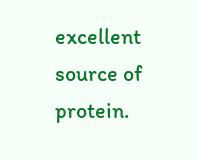excellent source of protein.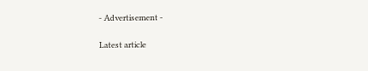- Advertisement -

Latest article